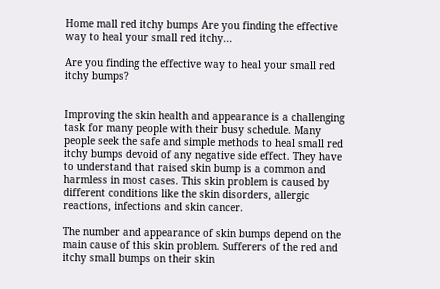Home mall red itchy bumps Are you finding the effective way to heal your small red itchy...

Are you finding the effective way to heal your small red itchy bumps?


Improving the skin health and appearance is a challenging task for many people with their busy schedule. Many people seek the safe and simple methods to heal small red itchy bumps devoid of any negative side effect. They have to understand that raised skin bump is a common and harmless in most cases. This skin problem is caused by different conditions like the skin disorders, allergic reactions, infections and skin cancer.

The number and appearance of skin bumps depend on the main cause of this skin problem. Sufferers of the red and itchy small bumps on their skin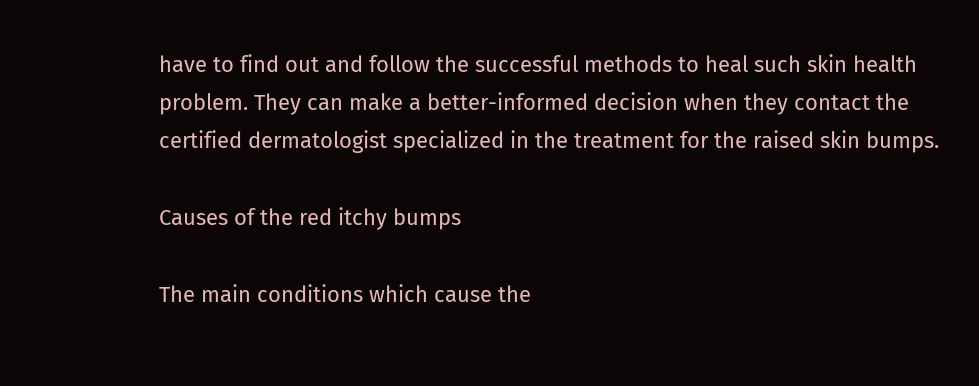have to find out and follow the successful methods to heal such skin health problem. They can make a better-informed decision when they contact the certified dermatologist specialized in the treatment for the raised skin bumps.

Causes of the red itchy bumps

The main conditions which cause the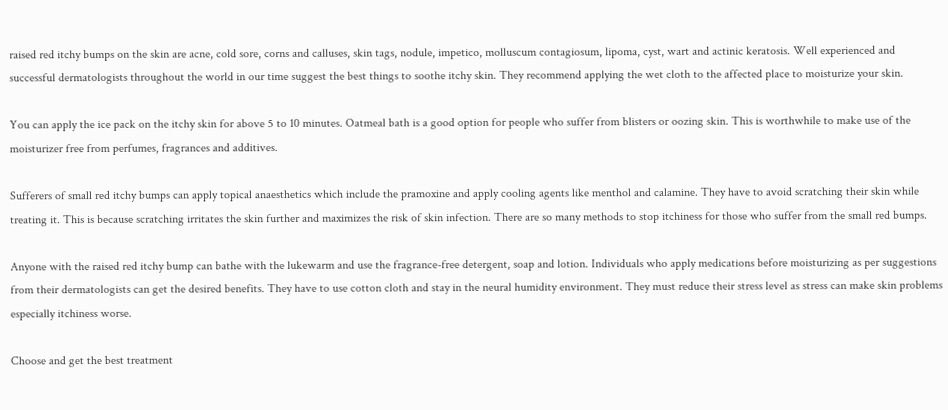raised red itchy bumps on the skin are acne, cold sore, corns and calluses, skin tags, nodule, impetico, molluscum contagiosum, lipoma, cyst, wart and actinic keratosis. Well experienced and successful dermatologists throughout the world in our time suggest the best things to soothe itchy skin. They recommend applying the wet cloth to the affected place to moisturize your skin.

You can apply the ice pack on the itchy skin for above 5 to 10 minutes. Oatmeal bath is a good option for people who suffer from blisters or oozing skin. This is worthwhile to make use of the moisturizer free from perfumes, fragrances and additives.

Sufferers of small red itchy bumps can apply topical anaesthetics which include the pramoxine and apply cooling agents like menthol and calamine. They have to avoid scratching their skin while treating it. This is because scratching irritates the skin further and maximizes the risk of skin infection. There are so many methods to stop itchiness for those who suffer from the small red bumps.

Anyone with the raised red itchy bump can bathe with the lukewarm and use the fragrance-free detergent, soap and lotion. Individuals who apply medications before moisturizing as per suggestions from their dermatologists can get the desired benefits. They have to use cotton cloth and stay in the neural humidity environment. They must reduce their stress level as stress can make skin problems especially itchiness worse.

Choose and get the best treatment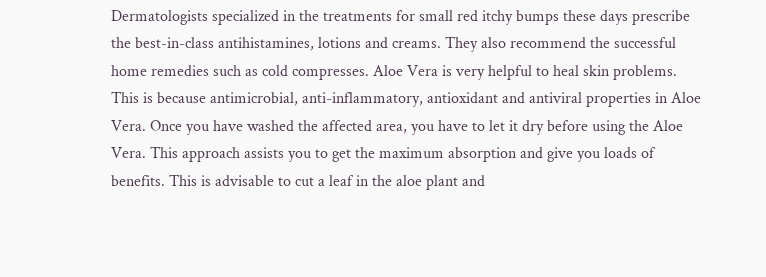Dermatologists specialized in the treatments for small red itchy bumps these days prescribe the best-in-class antihistamines, lotions and creams. They also recommend the successful home remedies such as cold compresses. Aloe Vera is very helpful to heal skin problems. This is because antimicrobial, anti-inflammatory, antioxidant and antiviral properties in Aloe Vera. Once you have washed the affected area, you have to let it dry before using the Aloe Vera. This approach assists you to get the maximum absorption and give you loads of benefits. This is advisable to cut a leaf in the aloe plant and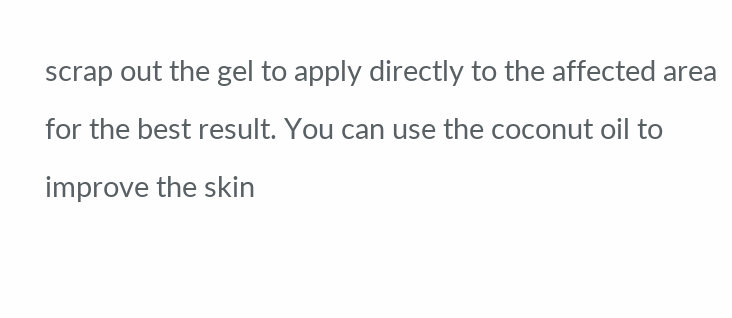scrap out the gel to apply directly to the affected area for the best result. You can use the coconut oil to improve the skin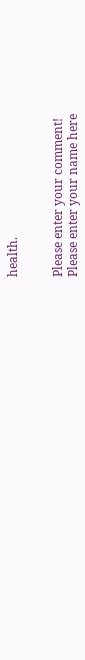health.


Please enter your comment!
Please enter your name here